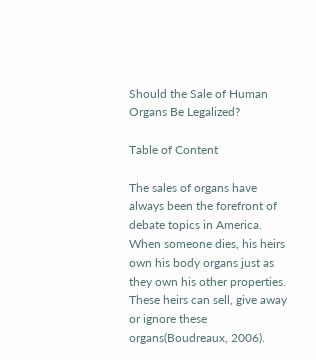Should the Sale of Human Organs Be Legalized?

Table of Content

The sales of organs have always been the forefront of debate topics in America. When someone dies, his heirs own his body organs just as they own his other properties. These heirs can sell, give away or ignore these organs(Boudreaux, 2006).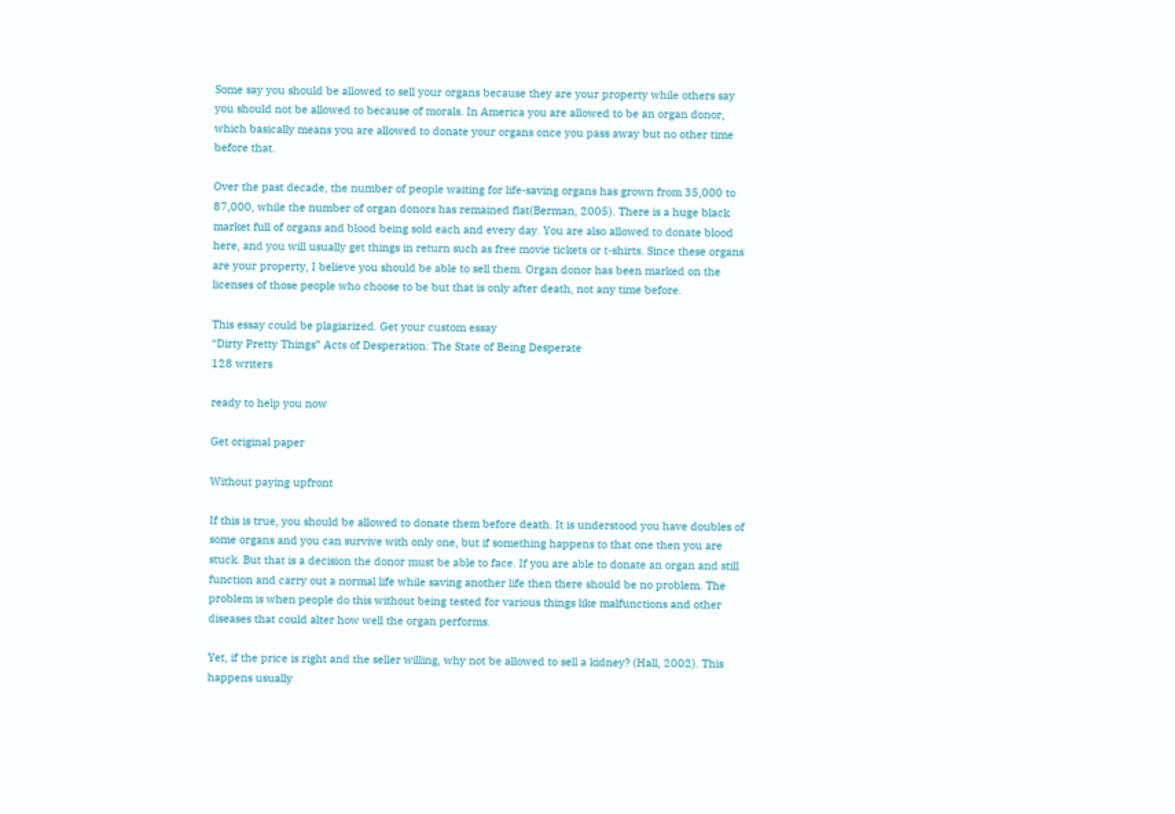Some say you should be allowed to sell your organs because they are your property while others say you should not be allowed to because of morals. In America you are allowed to be an organ donor, which basically means you are allowed to donate your organs once you pass away but no other time before that.

Over the past decade, the number of people waiting for life-saving organs has grown from 35,000 to 87,000, while the number of organ donors has remained flat(Berman, 2005). There is a huge black market full of organs and blood being sold each and every day. You are also allowed to donate blood here, and you will usually get things in return such as free movie tickets or t-shirts. Since these organs are your property, I believe you should be able to sell them. Organ donor has been marked on the licenses of those people who choose to be but that is only after death, not any time before.

This essay could be plagiarized. Get your custom essay
“Dirty Pretty Things” Acts of Desperation: The State of Being Desperate
128 writers

ready to help you now

Get original paper

Without paying upfront

If this is true, you should be allowed to donate them before death. It is understood you have doubles of some organs and you can survive with only one, but if something happens to that one then you are stuck. But that is a decision the donor must be able to face. If you are able to donate an organ and still function and carry out a normal life while saving another life then there should be no problem. The problem is when people do this without being tested for various things like malfunctions and other diseases that could alter how well the organ performs.

Yet, if the price is right and the seller willing, why not be allowed to sell a kidney? (Hall, 2002). This happens usually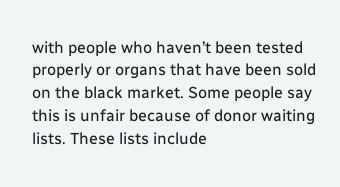with people who haven’t been tested properly or organs that have been sold on the black market. Some people say this is unfair because of donor waiting lists. These lists include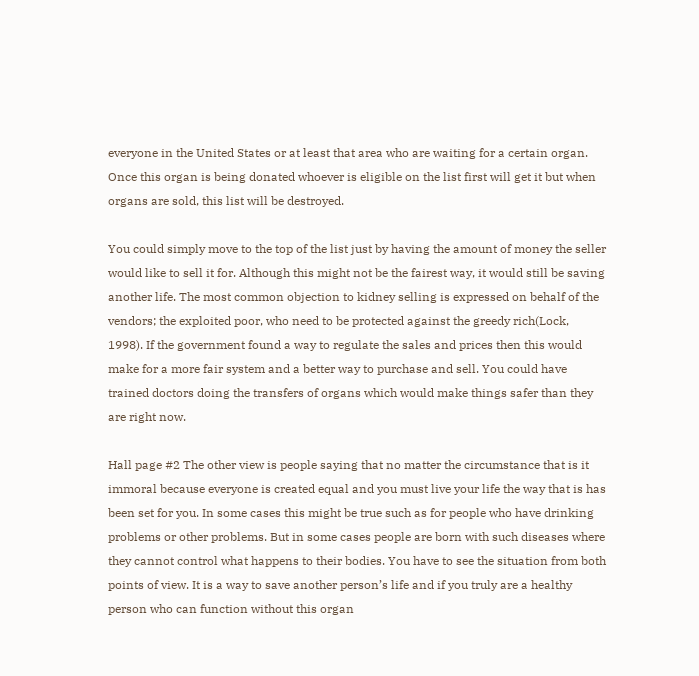everyone in the United States or at least that area who are waiting for a certain organ. Once this organ is being donated whoever is eligible on the list first will get it but when organs are sold, this list will be destroyed.

You could simply move to the top of the list just by having the amount of money the seller would like to sell it for. Although this might not be the fairest way, it would still be saving another life. The most common objection to kidney selling is expressed on behalf of the vendors; the exploited poor, who need to be protected against the greedy rich(Lock, 1998). If the government found a way to regulate the sales and prices then this would make for a more fair system and a better way to purchase and sell. You could have trained doctors doing the transfers of organs which would make things safer than they are right now.

Hall page #2 The other view is people saying that no matter the circumstance that is it immoral because everyone is created equal and you must live your life the way that is has been set for you. In some cases this might be true such as for people who have drinking problems or other problems. But in some cases people are born with such diseases where they cannot control what happens to their bodies. You have to see the situation from both points of view. It is a way to save another person’s life and if you truly are a healthy person who can function without this organ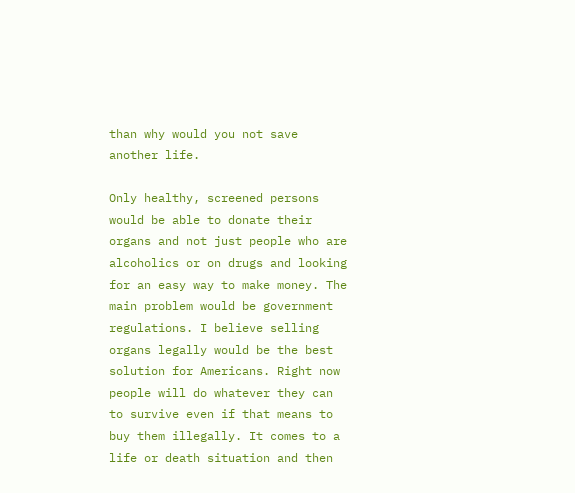than why would you not save another life.

Only healthy, screened persons would be able to donate their organs and not just people who are alcoholics or on drugs and looking for an easy way to make money. The main problem would be government regulations. I believe selling organs legally would be the best solution for Americans. Right now people will do whatever they can to survive even if that means to buy them illegally. It comes to a life or death situation and then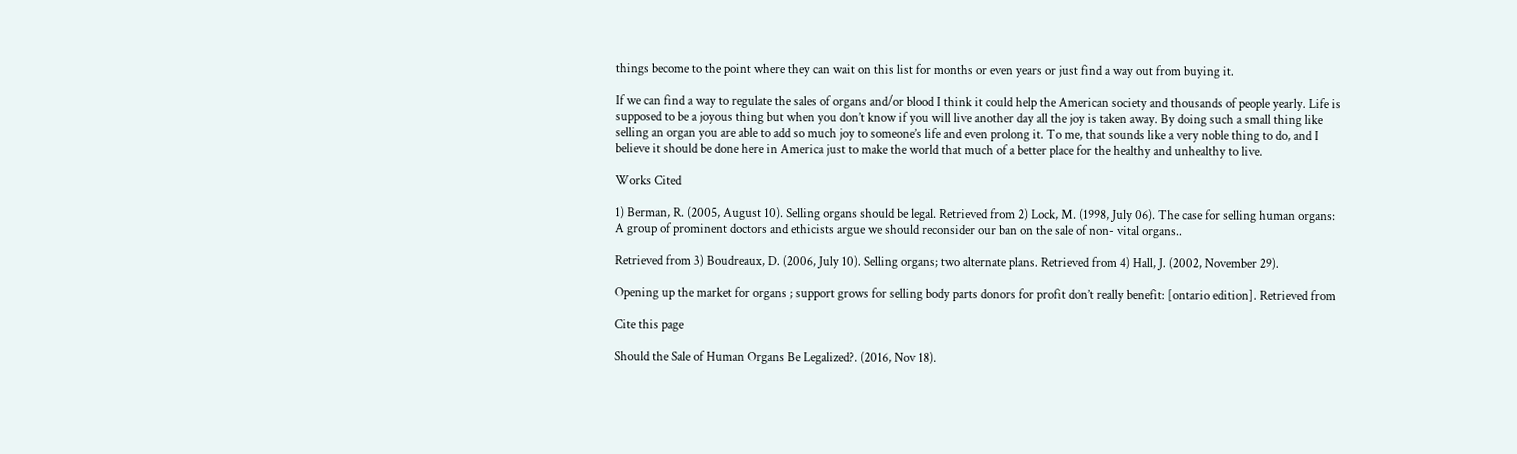things become to the point where they can wait on this list for months or even years or just find a way out from buying it.

If we can find a way to regulate the sales of organs and/or blood I think it could help the American society and thousands of people yearly. Life is supposed to be a joyous thing but when you don’t know if you will live another day all the joy is taken away. By doing such a small thing like selling an organ you are able to add so much joy to someone’s life and even prolong it. To me, that sounds like a very noble thing to do, and I believe it should be done here in America just to make the world that much of a better place for the healthy and unhealthy to live.

Works Cited

1) Berman, R. (2005, August 10). Selling organs should be legal. Retrieved from 2) Lock, M. (1998, July 06). The case for selling human organs: A group of prominent doctors and ethicists argue we should reconsider our ban on the sale of non- vital organs..

Retrieved from 3) Boudreaux, D. (2006, July 10). Selling organs; two alternate plans. Retrieved from 4) Hall, J. (2002, November 29).

Opening up the market for organs ; support grows for selling body parts donors for profit don’t really benefit: [ontario edition]. Retrieved from

Cite this page

Should the Sale of Human Organs Be Legalized?. (2016, Nov 18).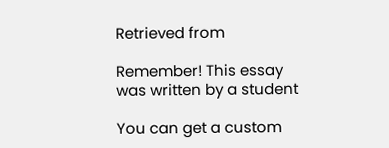Retrieved from

Remember! This essay was written by a student

You can get a custom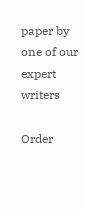paper by one of our expert writers

Order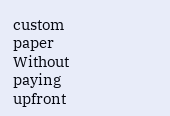custom paper Without paying upfront